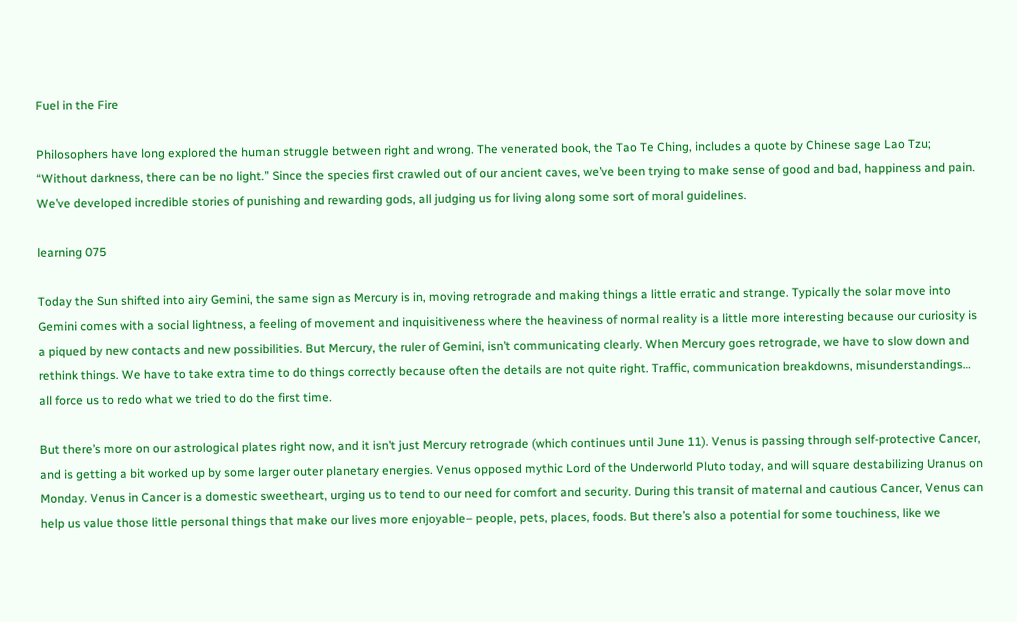Fuel in the Fire

Philosophers have long explored the human struggle between right and wrong. The venerated book, the Tao Te Ching, includes a quote by Chinese sage Lao Tzu; “Without darkness, there can be no light.” Since the species first crawled out of our ancient caves, we’ve been trying to make sense of good and bad, happiness and pain. We’ve developed incredible stories of punishing and rewarding gods, all judging us for living along some sort of moral guidelines.

learning 075

Today the Sun shifted into airy Gemini, the same sign as Mercury is in, moving retrograde and making things a little erratic and strange. Typically the solar move into Gemini comes with a social lightness, a feeling of movement and inquisitiveness where the heaviness of normal reality is a little more interesting because our curiosity is a piqued by new contacts and new possibilities. But Mercury, the ruler of Gemini, isn’t communicating clearly. When Mercury goes retrograde, we have to slow down and rethink things. We have to take extra time to do things correctly because often the details are not quite right. Traffic, communication breakdowns, misunderstandings… all force us to redo what we tried to do the first time.

But there’s more on our astrological plates right now, and it isn’t just Mercury retrograde (which continues until June 11). Venus is passing through self-protective Cancer, and is getting a bit worked up by some larger outer planetary energies. Venus opposed mythic Lord of the Underworld Pluto today, and will square destabilizing Uranus on Monday. Venus in Cancer is a domestic sweetheart, urging us to tend to our need for comfort and security. During this transit of maternal and cautious Cancer, Venus can help us value those little personal things that make our lives more enjoyable– people, pets, places, foods. But there’s also a potential for some touchiness, like we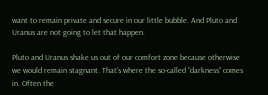want to remain private and secure in our little bubble. And Pluto and Uranus are not going to let that happen.

Pluto and Uranus shake us out of our comfort zone because otherwise we would remain stagnant. That’s where the so-called “darkness” comes in. Often the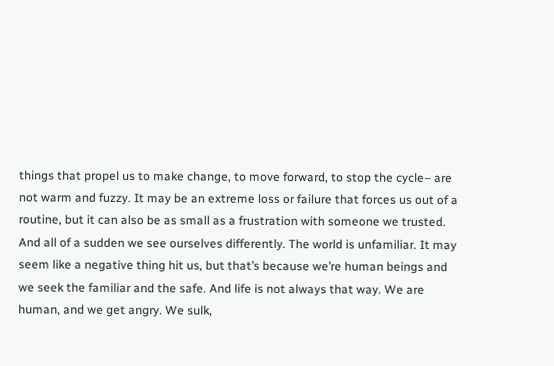things that propel us to make change, to move forward, to stop the cycle– are not warm and fuzzy. It may be an extreme loss or failure that forces us out of a routine, but it can also be as small as a frustration with someone we trusted. And all of a sudden we see ourselves differently. The world is unfamiliar. It may seem like a negative thing hit us, but that’s because we’re human beings and we seek the familiar and the safe. And life is not always that way. We are human, and we get angry. We sulk,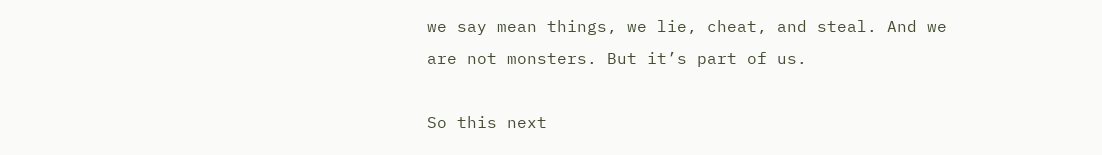we say mean things, we lie, cheat, and steal. And we are not monsters. But it’s part of us.

So this next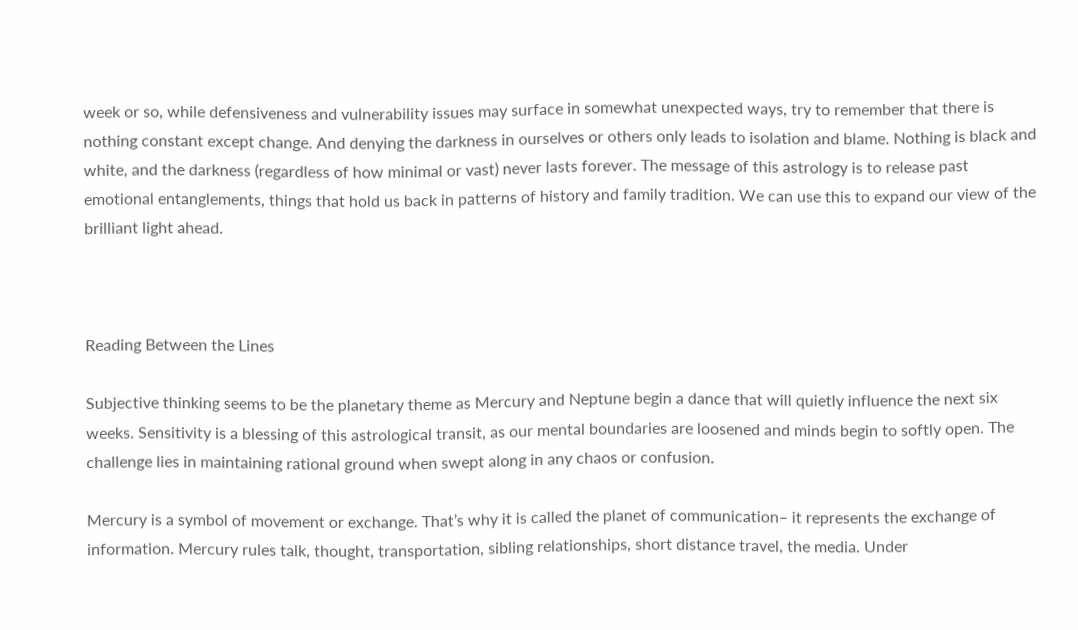week or so, while defensiveness and vulnerability issues may surface in somewhat unexpected ways, try to remember that there is nothing constant except change. And denying the darkness in ourselves or others only leads to isolation and blame. Nothing is black and white, and the darkness (regardless of how minimal or vast) never lasts forever. The message of this astrology is to release past emotional entanglements, things that hold us back in patterns of history and family tradition. We can use this to expand our view of the brilliant light ahead.



Reading Between the Lines

Subjective thinking seems to be the planetary theme as Mercury and Neptune begin a dance that will quietly influence the next six weeks. Sensitivity is a blessing of this astrological transit, as our mental boundaries are loosened and minds begin to softly open. The challenge lies in maintaining rational ground when swept along in any chaos or confusion.

Mercury is a symbol of movement or exchange. That’s why it is called the planet of communication– it represents the exchange of information. Mercury rules talk, thought, transportation, sibling relationships, short distance travel, the media. Under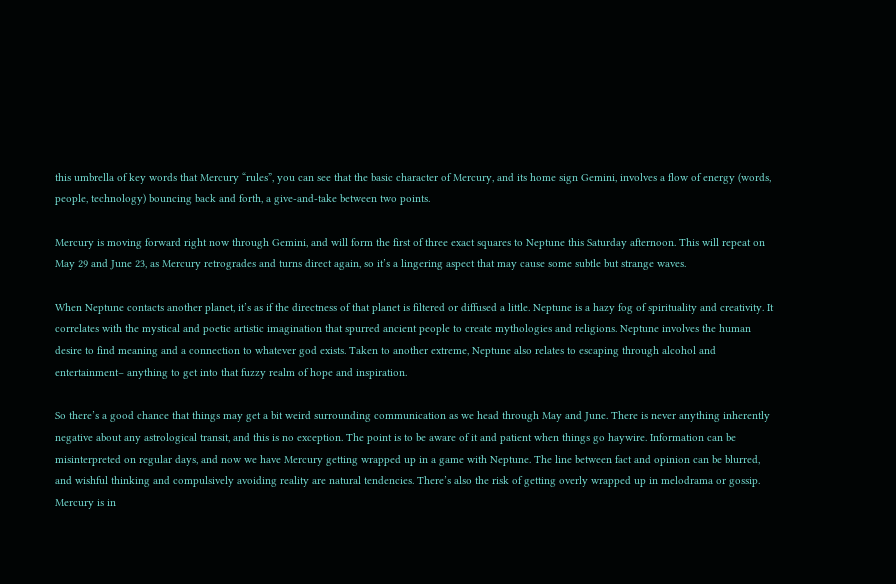this umbrella of key words that Mercury “rules”, you can see that the basic character of Mercury, and its home sign Gemini, involves a flow of energy (words, people, technology) bouncing back and forth, a give-and-take between two points.

Mercury is moving forward right now through Gemini, and will form the first of three exact squares to Neptune this Saturday afternoon. This will repeat on May 29 and June 23, as Mercury retrogrades and turns direct again, so it’s a lingering aspect that may cause some subtle but strange waves.

When Neptune contacts another planet, it’s as if the directness of that planet is filtered or diffused a little. Neptune is a hazy fog of spirituality and creativity. It correlates with the mystical and poetic artistic imagination that spurred ancient people to create mythologies and religions. Neptune involves the human desire to find meaning and a connection to whatever god exists. Taken to another extreme, Neptune also relates to escaping through alcohol and entertainment– anything to get into that fuzzy realm of hope and inspiration.

So there’s a good chance that things may get a bit weird surrounding communication as we head through May and June. There is never anything inherently negative about any astrological transit, and this is no exception. The point is to be aware of it and patient when things go haywire. Information can be misinterpreted on regular days, and now we have Mercury getting wrapped up in a game with Neptune. The line between fact and opinion can be blurred, and wishful thinking and compulsively avoiding reality are natural tendencies. There’s also the risk of getting overly wrapped up in melodrama or gossip. Mercury is in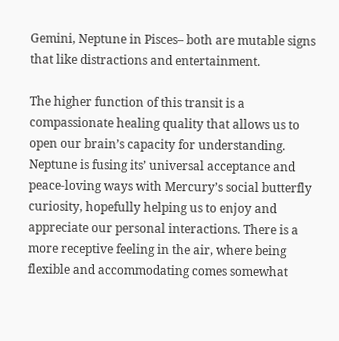Gemini, Neptune in Pisces– both are mutable signs that like distractions and entertainment.

The higher function of this transit is a compassionate healing quality that allows us to open our brain’s capacity for understanding. Neptune is fusing its’ universal acceptance and peace-loving ways with Mercury’s social butterfly curiosity, hopefully helping us to enjoy and appreciate our personal interactions. There is a more receptive feeling in the air, where being flexible and accommodating comes somewhat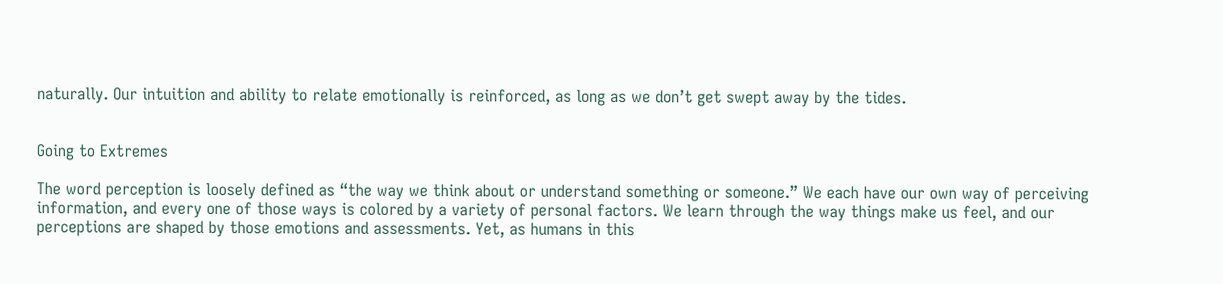naturally. Our intuition and ability to relate emotionally is reinforced, as long as we don’t get swept away by the tides.


Going to Extremes

The word perception is loosely defined as “the way we think about or understand something or someone.” We each have our own way of perceiving information, and every one of those ways is colored by a variety of personal factors. We learn through the way things make us feel, and our perceptions are shaped by those emotions and assessments. Yet, as humans in this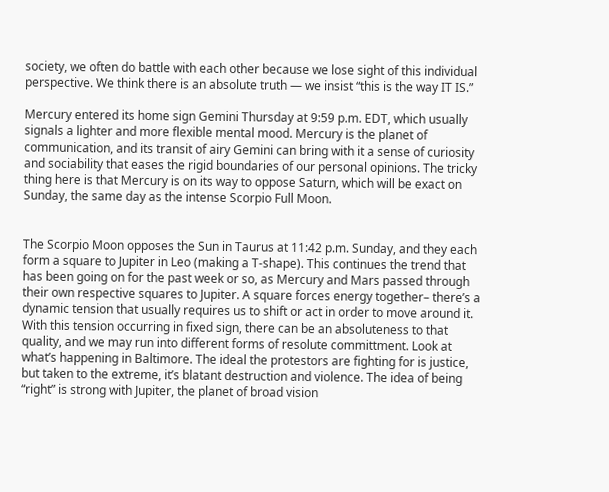society, we often do battle with each other because we lose sight of this individual perspective. We think there is an absolute truth — we insist “this is the way IT IS.”

Mercury entered its home sign Gemini Thursday at 9:59 p.m. EDT, which usually signals a lighter and more flexible mental mood. Mercury is the planet of communication, and its transit of airy Gemini can bring with it a sense of curiosity and sociability that eases the rigid boundaries of our personal opinions. The tricky thing here is that Mercury is on its way to oppose Saturn, which will be exact on Sunday, the same day as the intense Scorpio Full Moon.


The Scorpio Moon opposes the Sun in Taurus at 11:42 p.m. Sunday, and they each form a square to Jupiter in Leo (making a T-shape). This continues the trend that has been going on for the past week or so, as Mercury and Mars passed through their own respective squares to Jupiter. A square forces energy together– there’s a dynamic tension that usually requires us to shift or act in order to move around it. With this tension occurring in fixed sign, there can be an absoluteness to that quality, and we may run into different forms of resolute committment. Look at what’s happening in Baltimore. The ideal the protestors are fighting for is justice, but taken to the extreme, it’s blatant destruction and violence. The idea of being “right” is strong with Jupiter, the planet of broad vision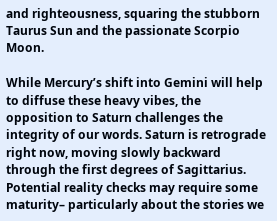and righteousness, squaring the stubborn Taurus Sun and the passionate Scorpio Moon.

While Mercury’s shift into Gemini will help to diffuse these heavy vibes, the opposition to Saturn challenges the integrity of our words. Saturn is retrograde right now, moving slowly backward through the first degrees of Sagittarius. Potential reality checks may require some maturity– particularly about the stories we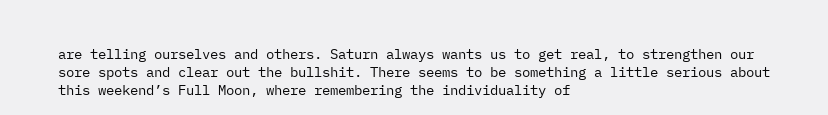are telling ourselves and others. Saturn always wants us to get real, to strengthen our sore spots and clear out the bullshit. There seems to be something a little serious about this weekend’s Full Moon, where remembering the individuality of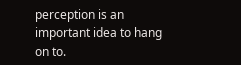perception is an important idea to hang on to.